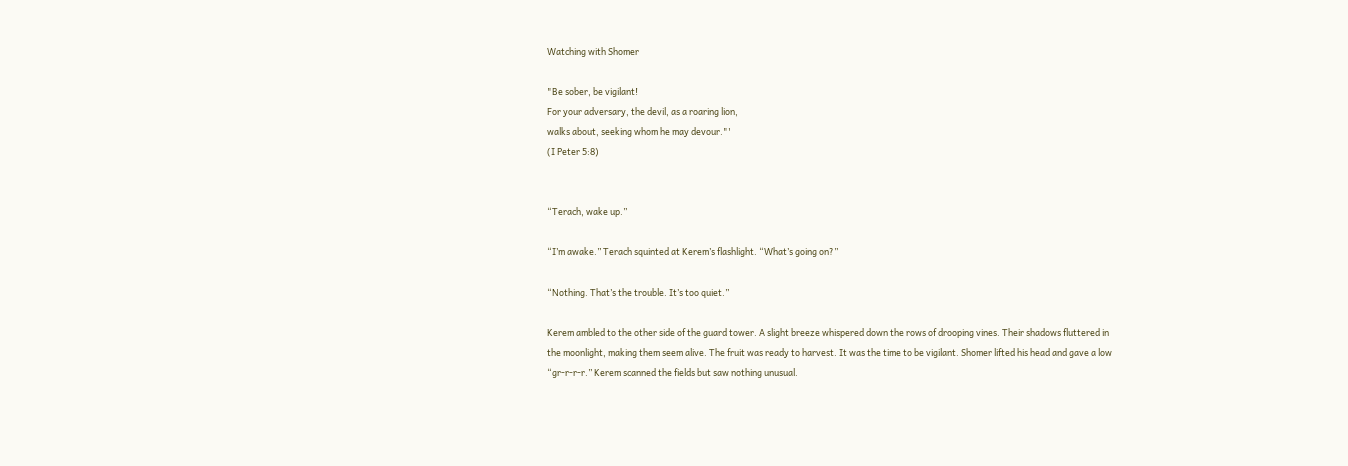Watching with Shomer

"Be sober, be vigilant!
For your adversary, the devil, as a roaring lion,
walks about, seeking whom he may devour."'
(I Peter 5:8)


“Terach, wake up.”

“I’m awake.” Terach squinted at Kerem’s flashlight. “What’s going on?”

“Nothing. That’s the trouble. It’s too quiet.”

Kerem ambled to the other side of the guard tower. A slight breeze whispered down the rows of drooping vines. Their shadows fluttered in the moonlight, making them seem alive. The fruit was ready to harvest. It was the time to be vigilant. Shomer lifted his head and gave a low “gr-r-r-r.” Kerem scanned the fields but saw nothing unusual.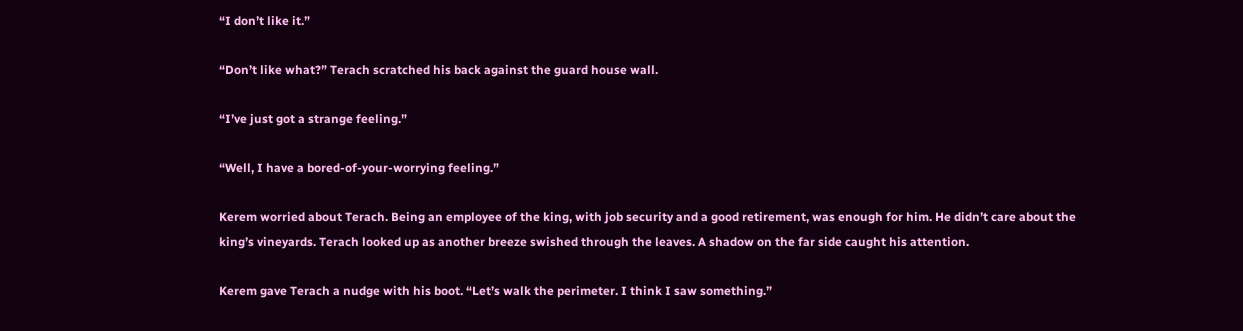“I don’t like it.”

“Don’t like what?” Terach scratched his back against the guard house wall.

“I’ve just got a strange feeling.”

“Well, I have a bored-of-your-worrying feeling.”

Kerem worried about Terach. Being an employee of the king, with job security and a good retirement, was enough for him. He didn’t care about the king’s vineyards. Terach looked up as another breeze swished through the leaves. A shadow on the far side caught his attention.

Kerem gave Terach a nudge with his boot. “Let’s walk the perimeter. I think I saw something.”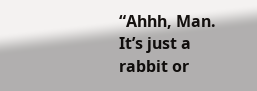“Ahhh, Man. It’s just a rabbit or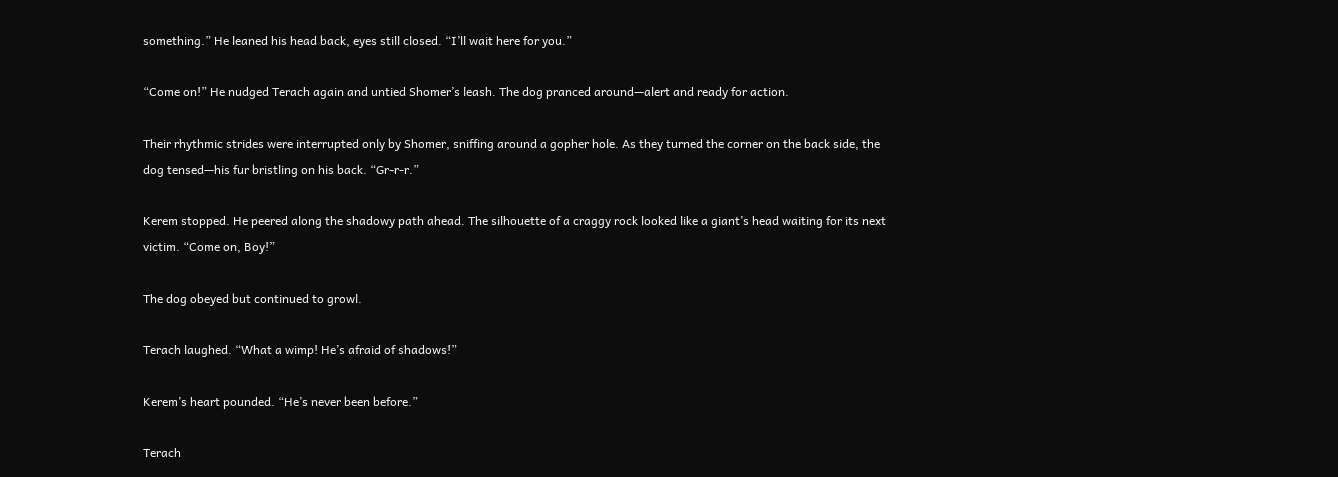something.” He leaned his head back, eyes still closed. “I’ll wait here for you.”

“Come on!” He nudged Terach again and untied Shomer’s leash. The dog pranced around—alert and ready for action.

Their rhythmic strides were interrupted only by Shomer, sniffing around a gopher hole. As they turned the corner on the back side, the dog tensed—his fur bristling on his back. “Gr-r-r.”

Kerem stopped. He peered along the shadowy path ahead. The silhouette of a craggy rock looked like a giant’s head waiting for its next victim. “Come on, Boy!”

The dog obeyed but continued to growl.

Terach laughed. “What a wimp! He’s afraid of shadows!”

Kerem’s heart pounded. “He’s never been before.”

Terach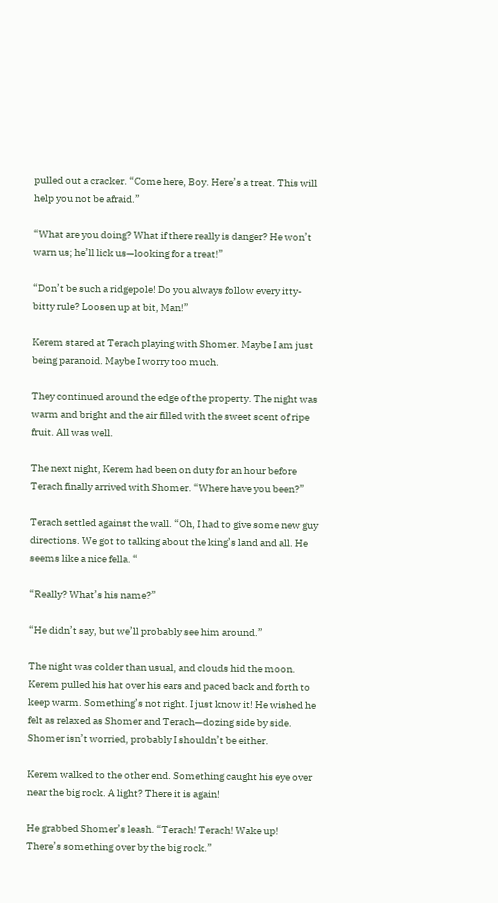pulled out a cracker. “Come here, Boy. Here’s a treat. This will help you not be afraid.”

“What are you doing? What if there really is danger? He won’t warn us; he’ll lick us—looking for a treat!”

“Don’t be such a ridgepole! Do you always follow every itty-bitty rule? Loosen up at bit, Man!”

Kerem stared at Terach playing with Shomer. Maybe I am just being paranoid. Maybe I worry too much.

They continued around the edge of the property. The night was warm and bright and the air filled with the sweet scent of ripe fruit. All was well.

The next night, Kerem had been on duty for an hour before Terach finally arrived with Shomer. “Where have you been?”

Terach settled against the wall. “Oh, I had to give some new guy directions. We got to talking about the king’s land and all. He seems like a nice fella. “

“Really? What’s his name?”

“He didn’t say, but we’ll probably see him around.”

The night was colder than usual, and clouds hid the moon. Kerem pulled his hat over his ears and paced back and forth to keep warm. Something’s not right. I just know it! He wished he felt as relaxed as Shomer and Terach—dozing side by side. Shomer isn’t worried, probably I shouldn’t be either.

Kerem walked to the other end. Something caught his eye over near the big rock. A light? There it is again!

He grabbed Shomer’s leash. “Terach! Terach! Wake up! There’s something over by the big rock.”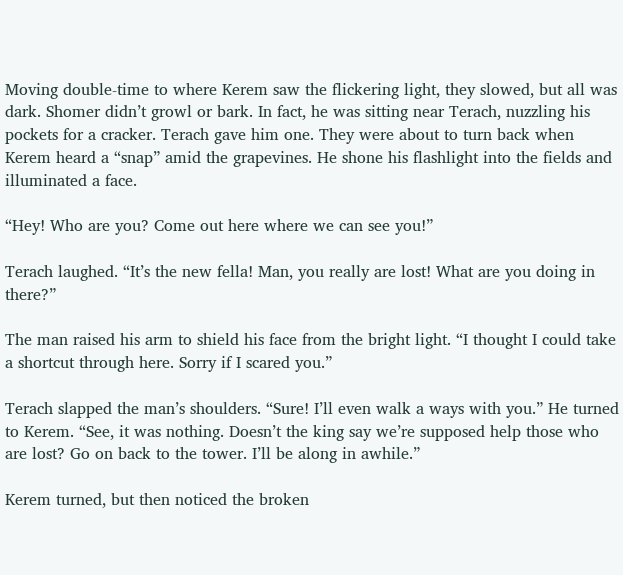Moving double-time to where Kerem saw the flickering light, they slowed, but all was dark. Shomer didn’t growl or bark. In fact, he was sitting near Terach, nuzzling his pockets for a cracker. Terach gave him one. They were about to turn back when Kerem heard a “snap” amid the grapevines. He shone his flashlight into the fields and illuminated a face.

“Hey! Who are you? Come out here where we can see you!”

Terach laughed. “It’s the new fella! Man, you really are lost! What are you doing in there?”

The man raised his arm to shield his face from the bright light. “I thought I could take a shortcut through here. Sorry if I scared you.”

Terach slapped the man’s shoulders. “Sure! I’ll even walk a ways with you.” He turned to Kerem. “See, it was nothing. Doesn’t the king say we’re supposed help those who are lost? Go on back to the tower. I’ll be along in awhile.”

Kerem turned, but then noticed the broken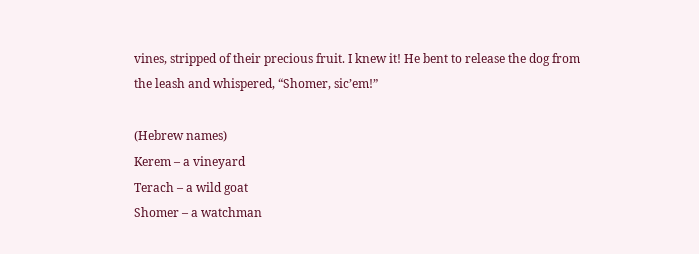vines, stripped of their precious fruit. I knew it! He bent to release the dog from the leash and whispered, “Shomer, sic’em!”

(Hebrew names)
Kerem – a vineyard
Terach – a wild goat
Shomer – a watchman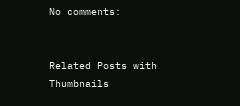No comments:


Related Posts with Thumbnails